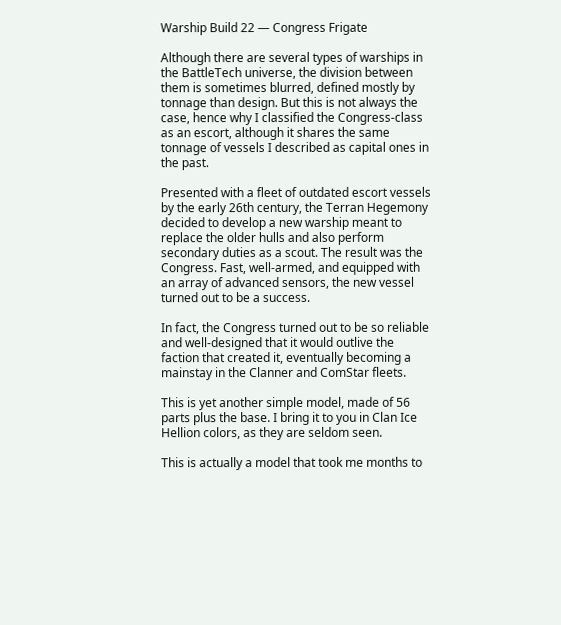Warship Build 22 — Congress Frigate

Although there are several types of warships in the BattleTech universe, the division between them is sometimes blurred, defined mostly by tonnage than design. But this is not always the case, hence why I classified the Congress-class as an escort, although it shares the same tonnage of vessels I described as capital ones in the past.

Presented with a fleet of outdated escort vessels by the early 26th century, the Terran Hegemony decided to develop a new warship meant to replace the older hulls and also perform secondary duties as a scout. The result was the Congress. Fast, well-armed, and equipped with an array of advanced sensors, the new vessel turned out to be a success.

In fact, the Congress turned out to be so reliable and well-designed that it would outlive the faction that created it, eventually becoming a mainstay in the Clanner and ComStar fleets.

This is yet another simple model, made of 56 parts plus the base. I bring it to you in Clan Ice Hellion colors, as they are seldom seen.

This is actually a model that took me months to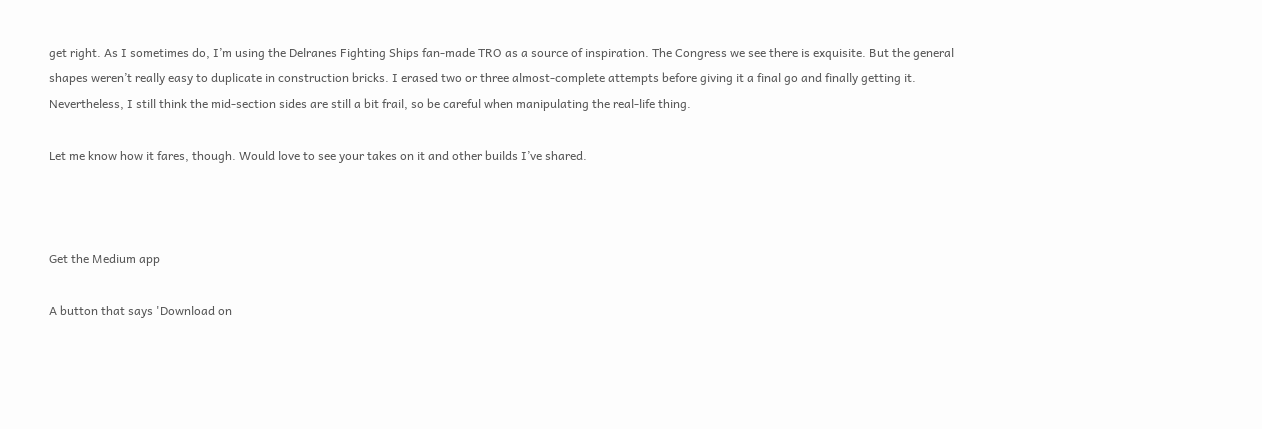get right. As I sometimes do, I’m using the Delranes Fighting Ships fan-made TRO as a source of inspiration. The Congress we see there is exquisite. But the general shapes weren’t really easy to duplicate in construction bricks. I erased two or three almost-complete attempts before giving it a final go and finally getting it. Nevertheless, I still think the mid-section sides are still a bit frail, so be careful when manipulating the real-life thing.

Let me know how it fares, though. Would love to see your takes on it and other builds I’ve shared.



Get the Medium app

A button that says 'Download on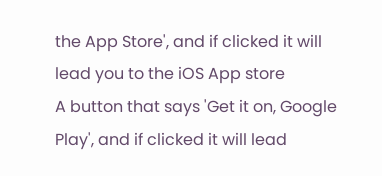the App Store', and if clicked it will lead you to the iOS App store
A button that says 'Get it on, Google Play', and if clicked it will lead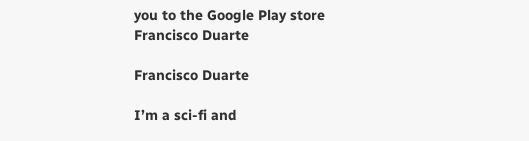you to the Google Play store
Francisco Duarte

Francisco Duarte

I’m a sci-fi and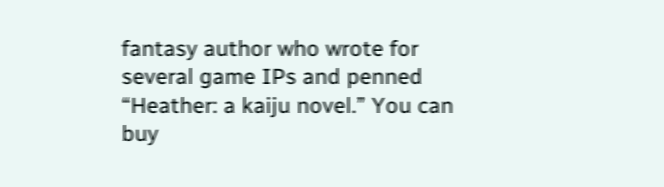fantasy author who wrote for several game IPs and penned “Heather: a kaiju novel.” You can buy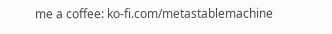me a coffee: ko-fi.com/metastablemachine